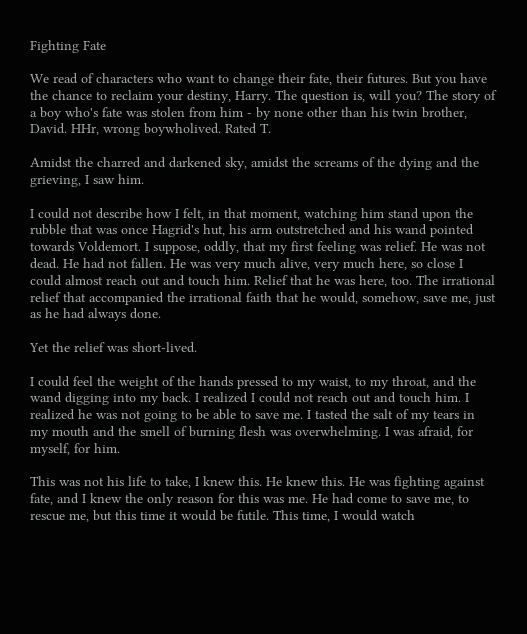Fighting Fate

We read of characters who want to change their fate, their futures. But you have the chance to reclaim your destiny, Harry. The question is, will you? The story of a boy who's fate was stolen from him - by none other than his twin brother, David. HHr, wrong boywholived. Rated T.

Amidst the charred and darkened sky, amidst the screams of the dying and the grieving, I saw him.

I could not describe how I felt, in that moment, watching him stand upon the rubble that was once Hagrid's hut, his arm outstretched and his wand pointed towards Voldemort. I suppose, oddly, that my first feeling was relief. He was not dead. He had not fallen. He was very much alive, very much here, so close I could almost reach out and touch him. Relief that he was here, too. The irrational relief that accompanied the irrational faith that he would, somehow, save me, just as he had always done.

Yet the relief was short-lived.

I could feel the weight of the hands pressed to my waist, to my throat, and the wand digging into my back. I realized I could not reach out and touch him. I realized he was not going to be able to save me. I tasted the salt of my tears in my mouth and the smell of burning flesh was overwhelming. I was afraid, for myself, for him.

This was not his life to take, I knew this. He knew this. He was fighting against fate, and I knew the only reason for this was me. He had come to save me, to rescue me, but this time it would be futile. This time, I would watch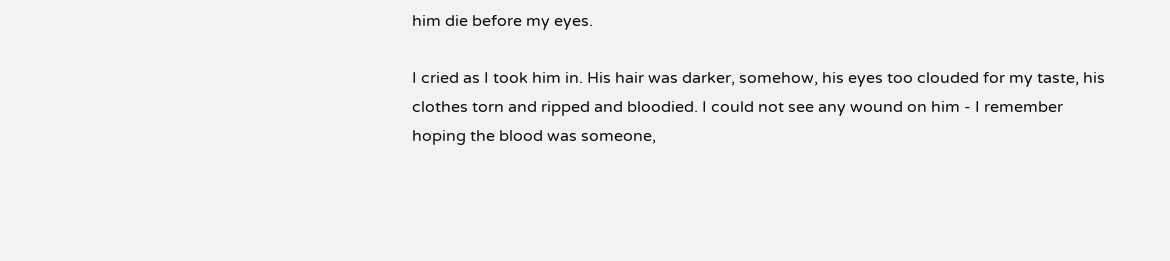him die before my eyes.

I cried as I took him in. His hair was darker, somehow, his eyes too clouded for my taste, his clothes torn and ripped and bloodied. I could not see any wound on him - I remember hoping the blood was someone,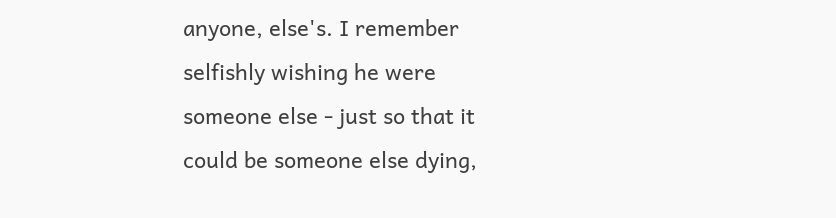anyone, else's. I remember selfishly wishing he were someone else - just so that it could be someone else dying,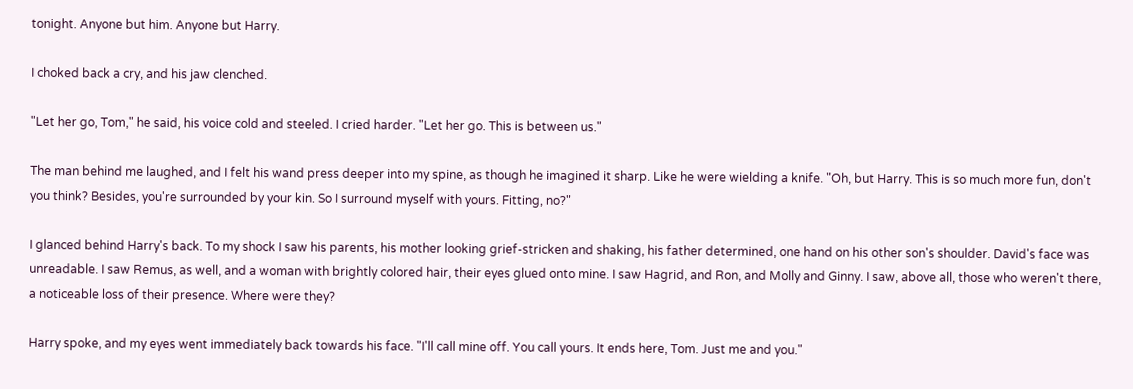tonight. Anyone but him. Anyone but Harry.

I choked back a cry, and his jaw clenched.

"Let her go, Tom," he said, his voice cold and steeled. I cried harder. "Let her go. This is between us."

The man behind me laughed, and I felt his wand press deeper into my spine, as though he imagined it sharp. Like he were wielding a knife. "Oh, but Harry. This is so much more fun, don't you think? Besides, you're surrounded by your kin. So I surround myself with yours. Fitting, no?"

I glanced behind Harry's back. To my shock I saw his parents, his mother looking grief-stricken and shaking, his father determined, one hand on his other son's shoulder. David's face was unreadable. I saw Remus, as well, and a woman with brightly colored hair, their eyes glued onto mine. I saw Hagrid, and Ron, and Molly and Ginny. I saw, above all, those who weren't there, a noticeable loss of their presence. Where were they?

Harry spoke, and my eyes went immediately back towards his face. "I'll call mine off. You call yours. It ends here, Tom. Just me and you."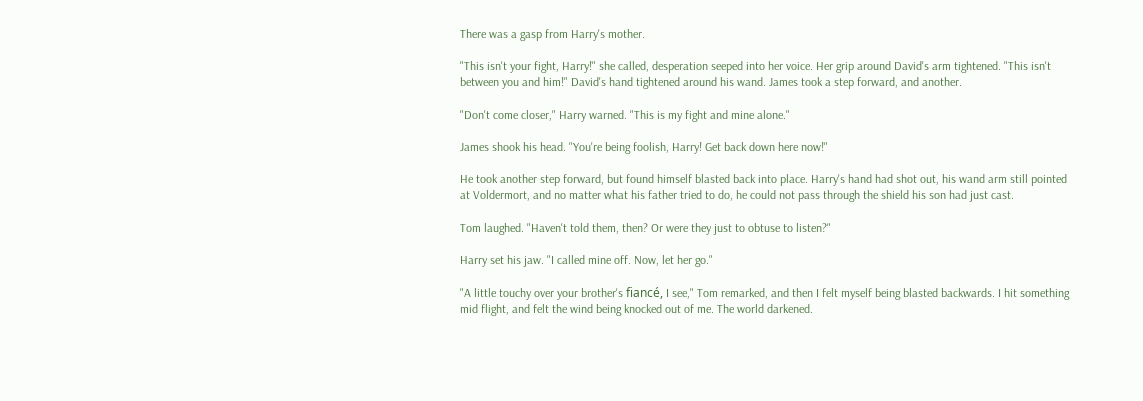There was a gasp from Harry's mother.

"This isn't your fight, Harry!" she called, desperation seeped into her voice. Her grip around David's arm tightened. "This isn't between you and him!" David's hand tightened around his wand. James took a step forward, and another.

"Don't come closer," Harry warned. "This is my fight and mine alone."

James shook his head. "You're being foolish, Harry! Get back down here now!"

He took another step forward, but found himself blasted back into place. Harry's hand had shot out, his wand arm still pointed at Voldermort, and no matter what his father tried to do, he could not pass through the shield his son had just cast.

Tom laughed. "Haven't told them, then? Or were they just to obtuse to listen?"

Harry set his jaw. "I called mine off. Now, let her go."

"A little touchy over your brother's fiancé, I see," Tom remarked, and then I felt myself being blasted backwards. I hit something mid flight, and felt the wind being knocked out of me. The world darkened.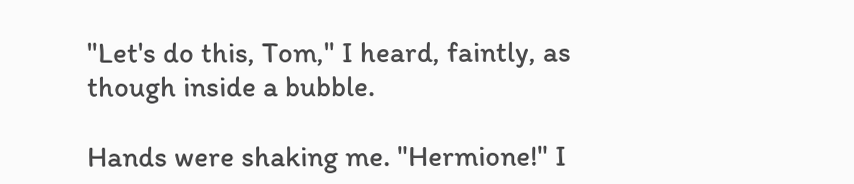"Let's do this, Tom," I heard, faintly, as though inside a bubble.

Hands were shaking me. "Hermione!" I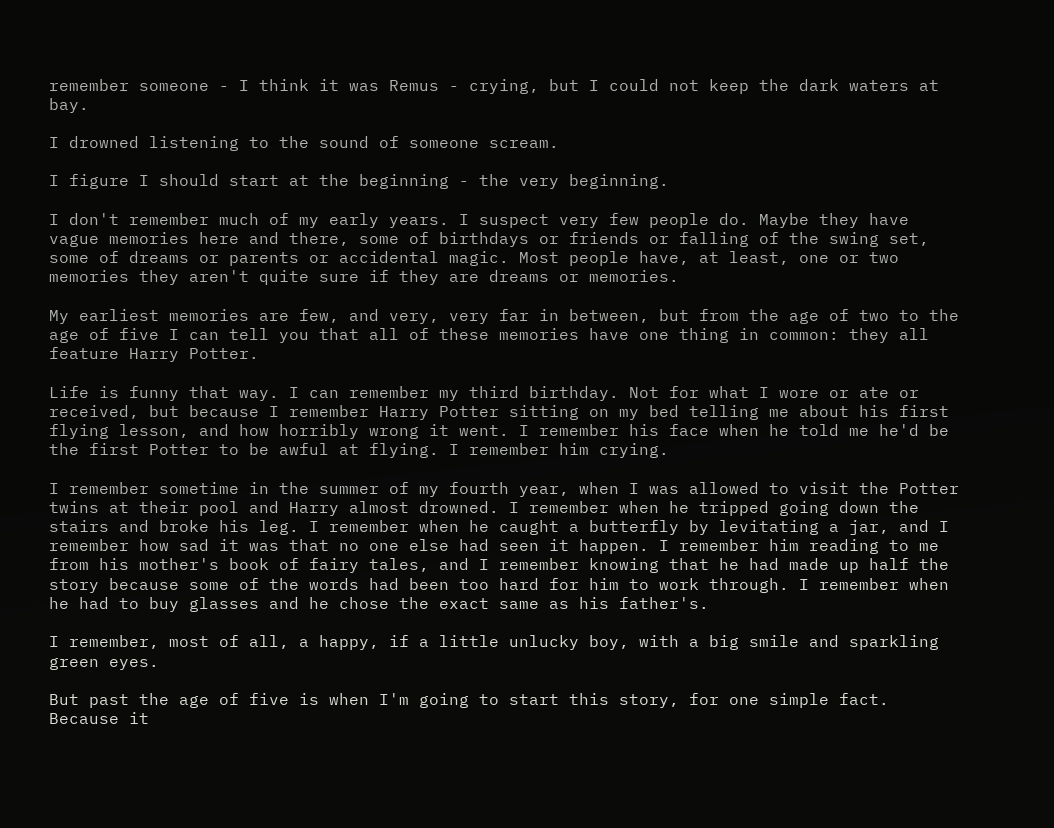remember someone - I think it was Remus - crying, but I could not keep the dark waters at bay.

I drowned listening to the sound of someone scream.

I figure I should start at the beginning - the very beginning.

I don't remember much of my early years. I suspect very few people do. Maybe they have vague memories here and there, some of birthdays or friends or falling of the swing set, some of dreams or parents or accidental magic. Most people have, at least, one or two memories they aren't quite sure if they are dreams or memories.

My earliest memories are few, and very, very far in between, but from the age of two to the age of five I can tell you that all of these memories have one thing in common: they all feature Harry Potter.

Life is funny that way. I can remember my third birthday. Not for what I wore or ate or received, but because I remember Harry Potter sitting on my bed telling me about his first flying lesson, and how horribly wrong it went. I remember his face when he told me he'd be the first Potter to be awful at flying. I remember him crying.

I remember sometime in the summer of my fourth year, when I was allowed to visit the Potter twins at their pool and Harry almost drowned. I remember when he tripped going down the stairs and broke his leg. I remember when he caught a butterfly by levitating a jar, and I remember how sad it was that no one else had seen it happen. I remember him reading to me from his mother's book of fairy tales, and I remember knowing that he had made up half the story because some of the words had been too hard for him to work through. I remember when he had to buy glasses and he chose the exact same as his father's.

I remember, most of all, a happy, if a little unlucky boy, with a big smile and sparkling green eyes.

But past the age of five is when I'm going to start this story, for one simple fact. Because it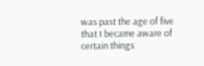was past the age of five that I became aware of certain things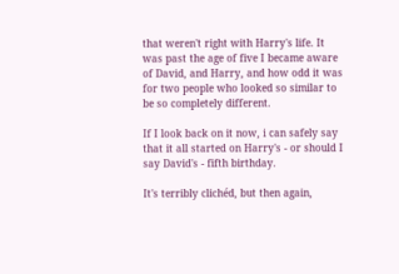that weren't right with Harry's life. It was past the age of five I became aware of David, and Harry, and how odd it was for two people who looked so similar to be so completely different.

If I look back on it now, i can safely say that it all started on Harry's - or should I say David's - fifth birthday.

It's terribly clichéd, but then again,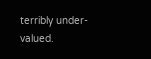terribly under-valued.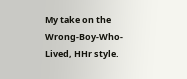My take on the Wrong-Boy-Who-Lived, HHr style.